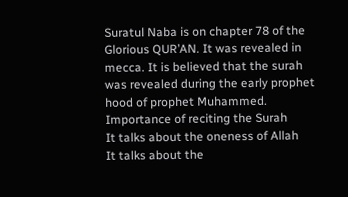Suratul Naba is on chapter 78 of the Glorious QUR’AN. It was revealed in mecca. It is believed that the surah was revealed during the early prophet hood of prophet Muhammed.
Importance of reciting the Surah
It talks about the oneness of Allah
It talks about the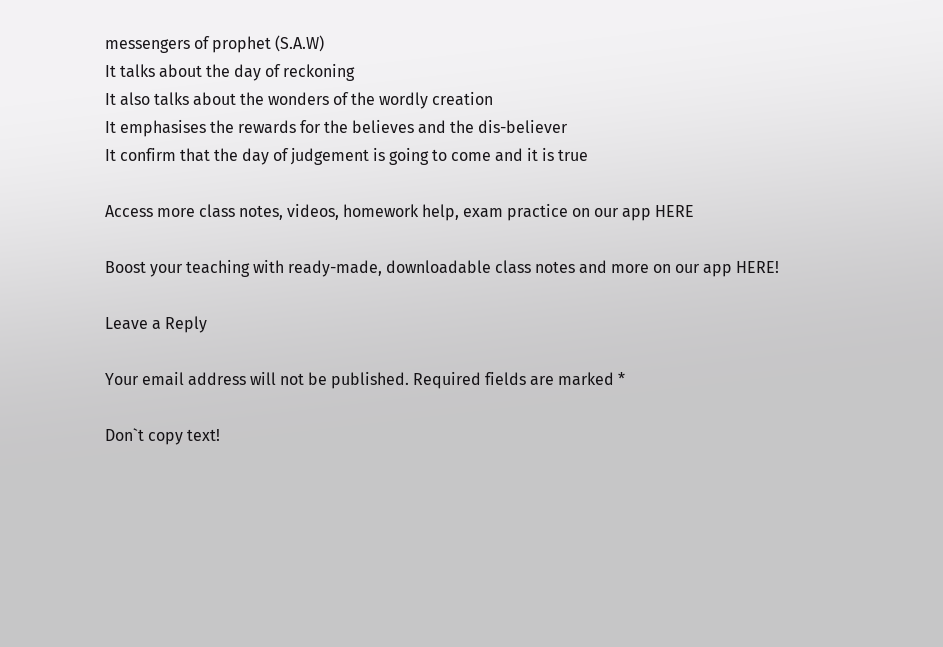messengers of prophet (S.A.W)
It talks about the day of reckoning
It also talks about the wonders of the wordly creation
It emphasises the rewards for the believes and the dis-believer
It confirm that the day of judgement is going to come and it is true

Access more class notes, videos, homework help, exam practice on our app HERE

Boost your teaching with ready-made, downloadable class notes and more on our app HERE!

Leave a Reply

Your email address will not be published. Required fields are marked *

Don`t copy text!